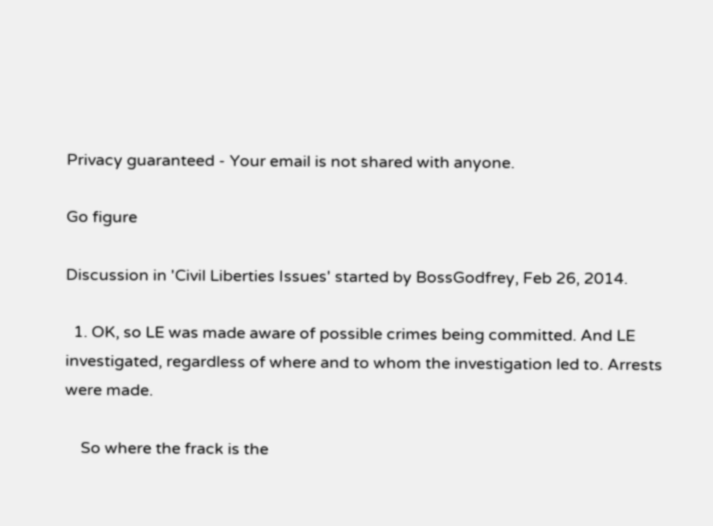Privacy guaranteed - Your email is not shared with anyone.

Go figure

Discussion in 'Civil Liberties Issues' started by BossGodfrey, Feb 26, 2014.

  1. OK, so LE was made aware of possible crimes being committed. And LE investigated, regardless of where and to whom the investigation led to. Arrests were made.

    So where the frack is the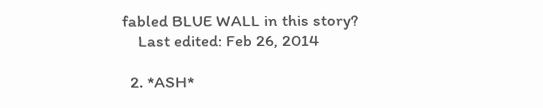fabled BLUE WALL in this story?
    Last edited: Feb 26, 2014

  2. *ASH*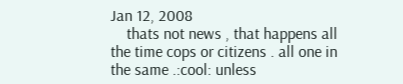Jan 12, 2008
    thats not news , that happens all the time cops or citizens . all one in the same .:cool: unless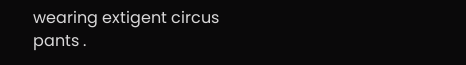wearing extigent circus pants .